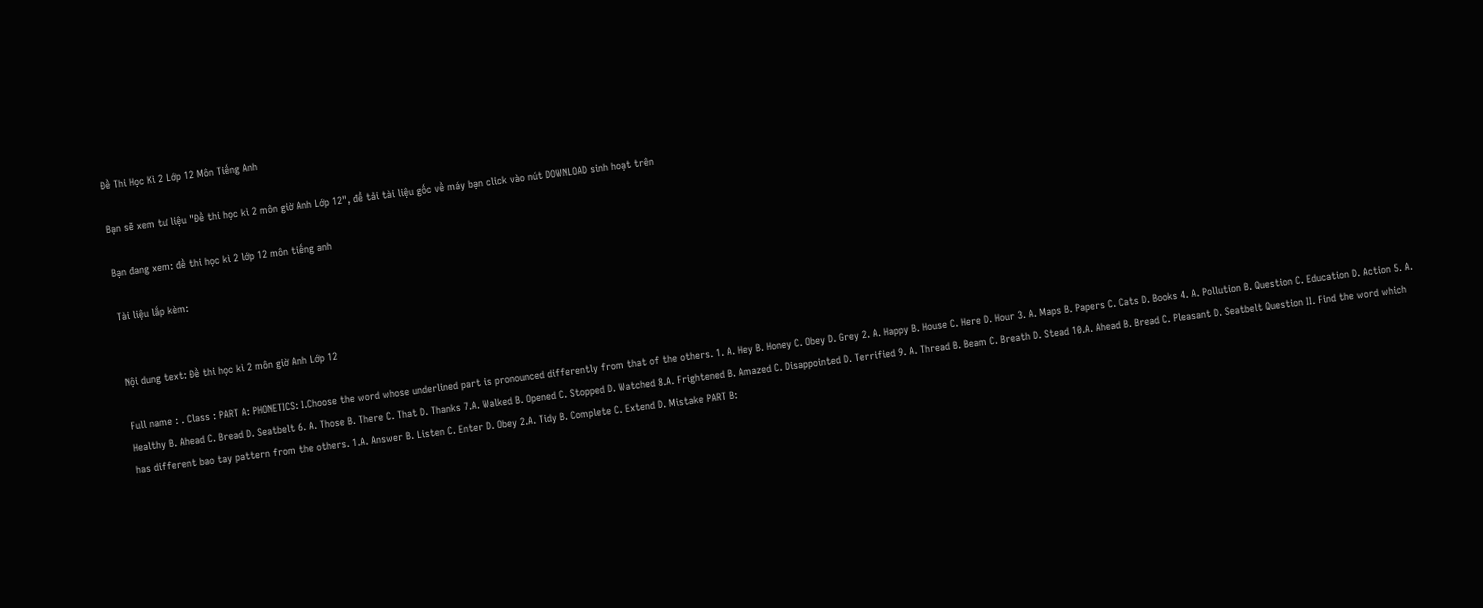Đề Thi Học Kì 2 Lớp 12 Môn Tiếng Anh

Bạn sẽ xem tư liệu "Đề thi học kì 2 môn giờ Anh Lớp 12", để tải tài liệu gốc về máy bạn click vào nút DOWNLOAD sinh hoạt trên

Bạn đang xem: đề thi học kì 2 lớp 12 môn tiếng anh

Tài liệu lắp kèm:


Nội dung text: Đề thi học kì 2 môn giờ Anh Lớp 12

Full name : . Class : PART A: PHONETICS: I.Choose the word whose underlined part is pronounced differently from that of the others. 1. A. Hey B. Honey C. Obey D. Grey 2. A. Happy B. House C. Here D. Hour 3. A. Maps B. Papers C. Cats D. Books 4. A. Pollution B. Question C. Education D. Action 5. A. Healthy B. Ahead C. Bread D. Seatbelt 6. A. Those B. There C. That D. Thanks 7.A. Walked B. Opened C. Stopped D. Watched 8.A. Frightened B. Amazed C. Disappointed D. Terrified 9. A. Thread B. Beam C. Breath D. Stead 10.A. Ahead B. Bread C. Pleasant D. Seatbelt Question II. Find the word which has different bao tay pattern from the others. 1.A. Answer B. Listen C. Enter D. Obey 2.A. Tidy B. Complete C. Extend D. Mistake PART B: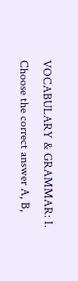VOCABULARY & GRAMMAR: I. Choose the correct answer A, B,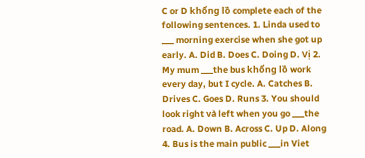C or D khổng lồ complete each of the following sentences. 1. Linda used to ___ morning exercise when she got up early. A. Did B. Does C. Doing D. Vị 2. My mum ___the bus khổng lồ work every day, but I cycle. A. Catches B. Drives C. Goes D. Runs 3. You should look right và left when you go ___the road. A. Down B. Across C. Up D. Along 4. Bus is the main public ___in Viet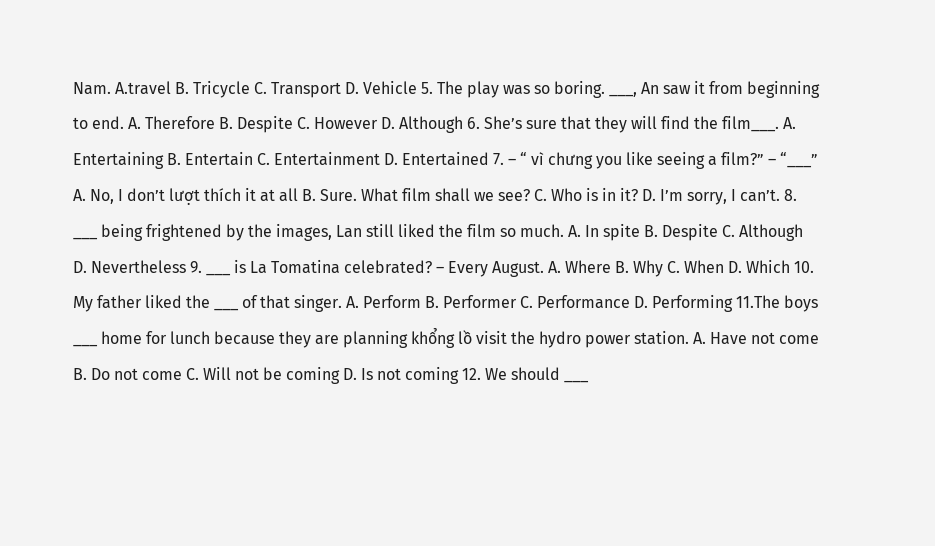Nam. A.travel B. Tricycle C. Transport D. Vehicle 5. The play was so boring. ___, An saw it from beginning to end. A. Therefore B. Despite C. However D. Although 6. She’s sure that they will find the film___. A. Entertaining B. Entertain C. Entertainment D. Entertained 7. – “ vì chưng you like seeing a film?” – “___” A. No, I don’t lượt thích it at all B. Sure. What film shall we see? C. Who is in it? D. I’m sorry, I can’t. 8. ___ being frightened by the images, Lan still liked the film so much. A. In spite B. Despite C. Although D. Nevertheless 9. ___ is La Tomatina celebrated? – Every August. A. Where B. Why C. When D. Which 10. My father liked the ___ of that singer. A. Perform B. Performer C. Performance D. Performing 11.The boys ___ home for lunch because they are planning khổng lồ visit the hydro power station. A. Have not come B. Do not come C. Will not be coming D. Is not coming 12. We should ___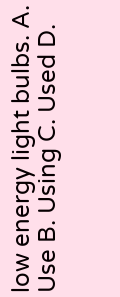low energy light bulbs. A. Use B. Using C. Used D.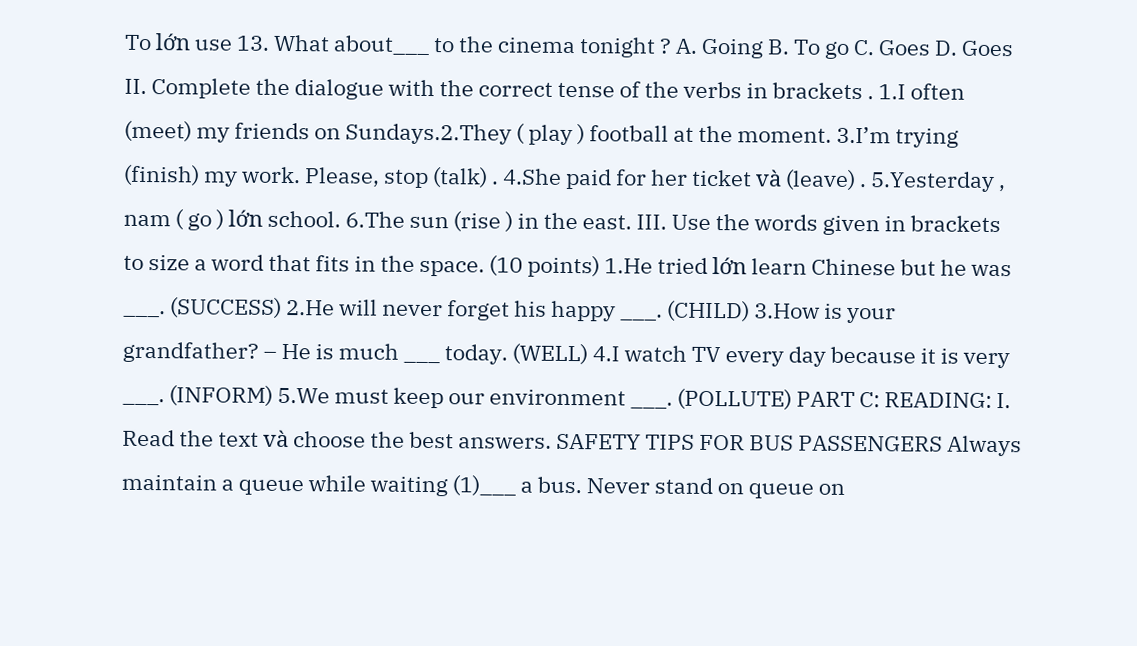To lớn use 13. What about___ to the cinema tonight ? A. Going B. To go C. Goes D. Goes II. Complete the dialogue with the correct tense of the verbs in brackets . 1.I often (meet) my friends on Sundays.2.They ( play ) football at the moment. 3.I’m trying (finish) my work. Please, stop (talk) . 4.She paid for her ticket và (leave) . 5.Yesterday , nam ( go ) lớn school. 6.The sun (rise ) in the east. III. Use the words given in brackets to size a word that fits in the space. (10 points) 1.He tried lớn learn Chinese but he was ___. (SUCCESS) 2.He will never forget his happy ___. (CHILD) 3.How is your grandfather? – He is much ___ today. (WELL) 4.I watch TV every day because it is very ___. (INFORM) 5.We must keep our environment ___. (POLLUTE) PART C: READING: I. Read the text và choose the best answers. SAFETY TIPS FOR BUS PASSENGERS Always maintain a queue while waiting (1)___ a bus. Never stand on queue on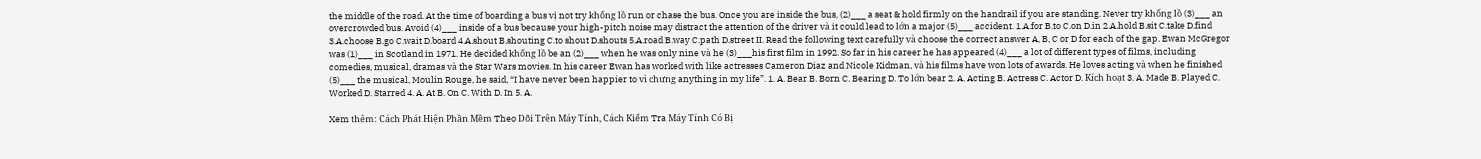the middle of the road. At the time of boarding a bus vị not try khổng lồ run or chase the bus. Once you are inside the bus, (2)___ a seat & hold firmly on the handrail if you are standing. Never try khổng lồ (3)___ an overcrowded bus. Avoid (4)___ inside of a bus because your high-pitch noise may distract the attention of the driver và it could lead to lớn a major (5)___ accident. 1.A.for B.to C.on D.in 2.A.hold B.sit C.take D.find 3.A.choose B.go C.wait D.board 4.A.shout B.shouting C.to shout D.shouts 5.A.road B.way C.path D.street II. Read the following text carefully và choose the correct answer A, B, C or D for each of the gap. Ewan McGregor was (1)___ in Scotland in 1971. He decided khổng lồ be an (2)___ when he was only nine và he (3)___his first film in 1992. So far in his career he has appeared (4)___ a lot of different types of films, including comedies, musical, dramas và the Star Wars movies. In his career Ewan has worked with like actresses Cameron Diaz and Nicole Kidman, và his films have won lots of awards. He loves acting và when he finished (5)___ the musical, Moulin Rouge, he said, “I have never been happier to vì chưng anything in my life”. 1. A. Bear B. Born C. Bearing D. To lớn bear 2. A. Acting B. Actress C. Actor D. Kích hoạt 3. A. Made B. Played C. Worked D. Starred 4. A. At B. On C. With D. In 5. A.

Xem thêm: Cách Phát Hiện Phần Mềm Theo Dõi Trên Máy Tính, Cách Kiểm Tra Máy Tính Có Bị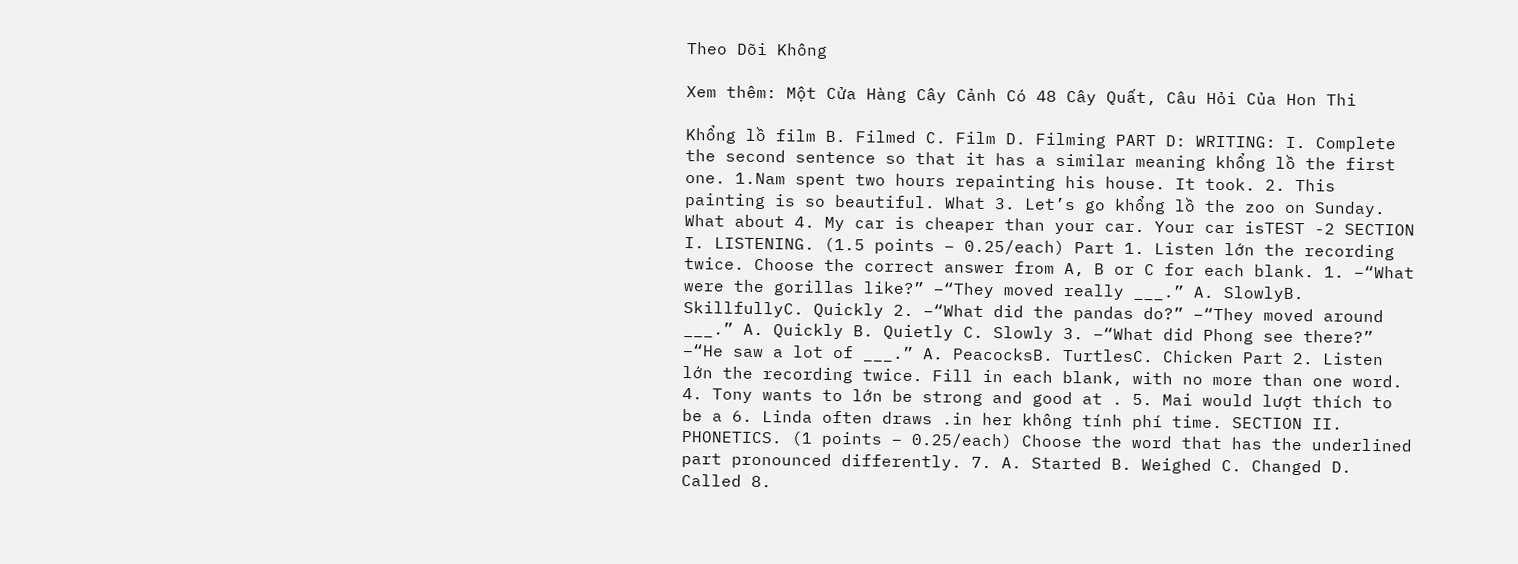Theo Dõi Không

Xem thêm: Một Cửa Hàng Cây Cảnh Có 48 Cây Quất, Câu Hỏi Của Hon Thi

Khổng lồ film B. Filmed C. Film D. Filming PART D: WRITING: I. Complete the second sentence so that it has a similar meaning khổng lồ the first one. 1.Nam spent two hours repainting his house. It took. 2. This painting is so beautiful. What 3. Let’s go khổng lồ the zoo on Sunday. What about 4. My car is cheaper than your car. Your car isTEST -2 SECTION I. LISTENING. (1.5 points – 0.25/each) Part 1. Listen lớn the recording twice. Choose the correct answer from A, B or C for each blank. 1. –“What were the gorillas like?” –“They moved really ___.” A. SlowlyB. SkillfullyC. Quickly 2. –“What did the pandas do?” –“They moved around ___.” A. Quickly B. Quietly C. Slowly 3. –“What did Phong see there?” –“He saw a lot of ___.” A. PeacocksB. TurtlesC. Chicken Part 2. Listen lớn the recording twice. Fill in each blank, with no more than one word. 4. Tony wants to lớn be strong and good at . 5. Mai would lượt thích to be a 6. Linda often draws .in her không tính phí time. SECTION II. PHONETICS. (1 points – 0.25/each) Choose the word that has the underlined part pronounced differently. 7. A. Started B. Weighed C. Changed D. Called 8.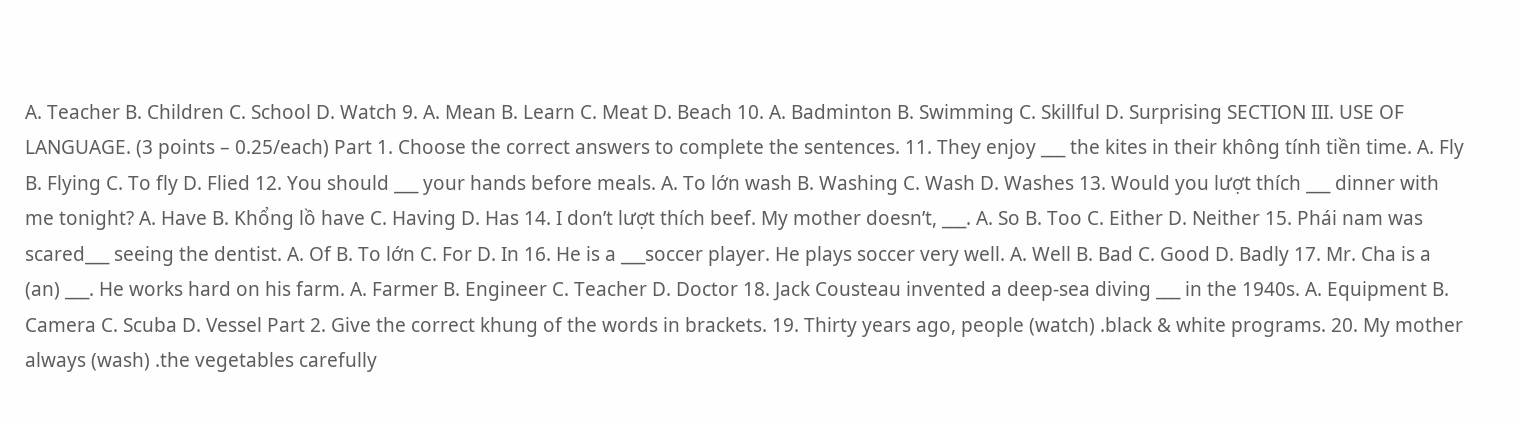A. Teacher B. Children C. School D. Watch 9. A. Mean B. Learn C. Meat D. Beach 10. A. Badminton B. Swimming C. Skillful D. Surprising SECTION III. USE OF LANGUAGE. (3 points – 0.25/each) Part 1. Choose the correct answers to complete the sentences. 11. They enjoy ___ the kites in their không tính tiền time. A. Fly B. Flying C. To fly D. Flied 12. You should ___ your hands before meals. A. To lớn wash B. Washing C. Wash D. Washes 13. Would you lượt thích ___ dinner with me tonight? A. Have B. Khổng lồ have C. Having D. Has 14. I don’t lượt thích beef. My mother doesn’t, ___. A. So B. Too C. Either D. Neither 15. Phái nam was scared___ seeing the dentist. A. Of B. To lớn C. For D. In 16. He is a ___soccer player. He plays soccer very well. A. Well B. Bad C. Good D. Badly 17. Mr. Cha is a (an) ___. He works hard on his farm. A. Farmer B. Engineer C. Teacher D. Doctor 18. Jack Cousteau invented a deep-sea diving ___ in the 1940s. A. Equipment B. Camera C. Scuba D. Vessel Part 2. Give the correct khung of the words in brackets. 19. Thirty years ago, people (watch) .black & white programs. 20. My mother always (wash) .the vegetables carefully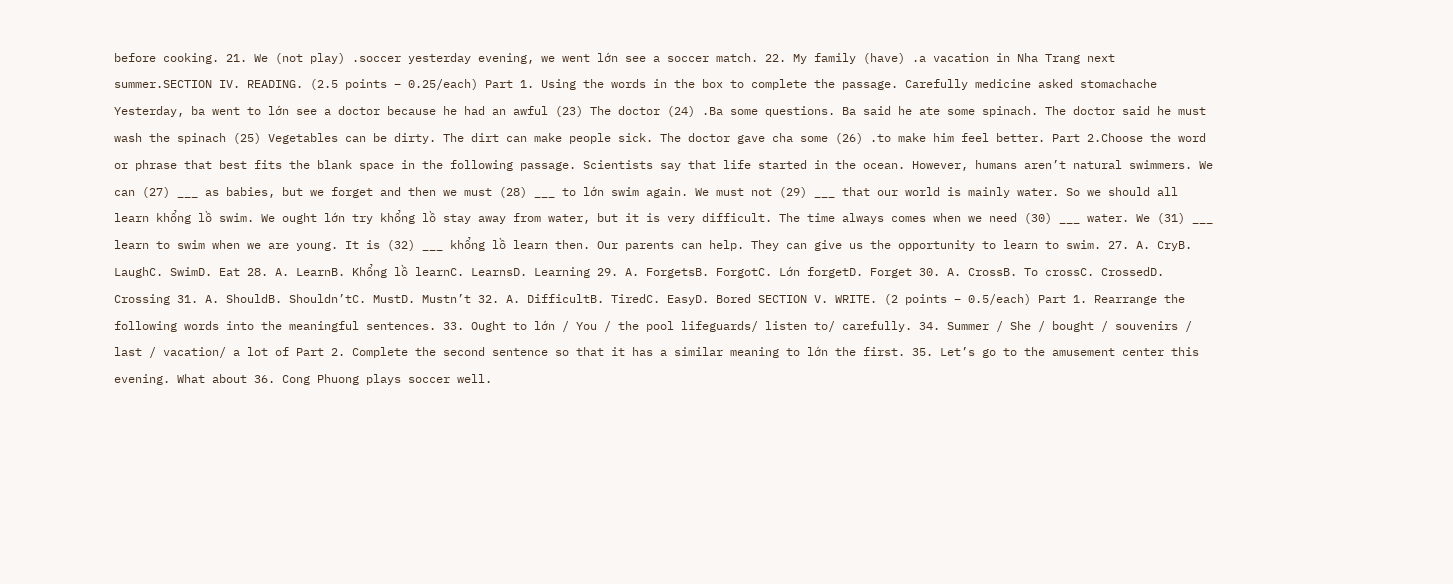before cooking. 21. We (not play) .soccer yesterday evening, we went lớn see a soccer match. 22. My family (have) .a vacation in Nha Trang next summer.SECTION IV. READING. (2.5 points – 0.25/each) Part 1. Using the words in the box to complete the passage. Carefully medicine asked stomachache Yesterday, ba went to lớn see a doctor because he had an awful (23) The doctor (24) .Ba some questions. Ba said he ate some spinach. The doctor said he must wash the spinach (25) Vegetables can be dirty. The dirt can make people sick. The doctor gave cha some (26) .to make him feel better. Part 2.Choose the word or phrase that best fits the blank space in the following passage. Scientists say that life started in the ocean. However, humans aren’t natural swimmers. We can (27) ___ as babies, but we forget and then we must (28) ___ to lớn swim again. We must not (29) ___ that our world is mainly water. So we should all learn khổng lồ swim. We ought lớn try khổng lồ stay away from water, but it is very difficult. The time always comes when we need (30) ___ water. We (31) ___ learn to swim when we are young. It is (32) ___ khổng lồ learn then. Our parents can help. They can give us the opportunity to learn to swim. 27. A. CryB. LaughC. SwimD. Eat 28. A. LearnB. Khổng lồ learnC. LearnsD. Learning 29. A. ForgetsB. ForgotC. Lớn forgetD. Forget 30. A. CrossB. To crossC. CrossedD. Crossing 31. A. ShouldB. Shouldn’tC. MustD. Mustn’t 32. A. DifficultB. TiredC. EasyD. Bored SECTION V. WRITE. (2 points – 0.5/each) Part 1. Rearrange the following words into the meaningful sentences. 33. Ought to lớn / You / the pool lifeguards/ listen to/ carefully. 34. Summer / She / bought / souvenirs / last / vacation/ a lot of Part 2. Complete the second sentence so that it has a similar meaning to lớn the first. 35. Let’s go to the amusement center this evening. What about 36. Cong Phuong plays soccer well.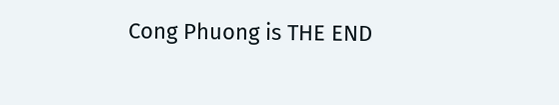Cong Phuong is THE END